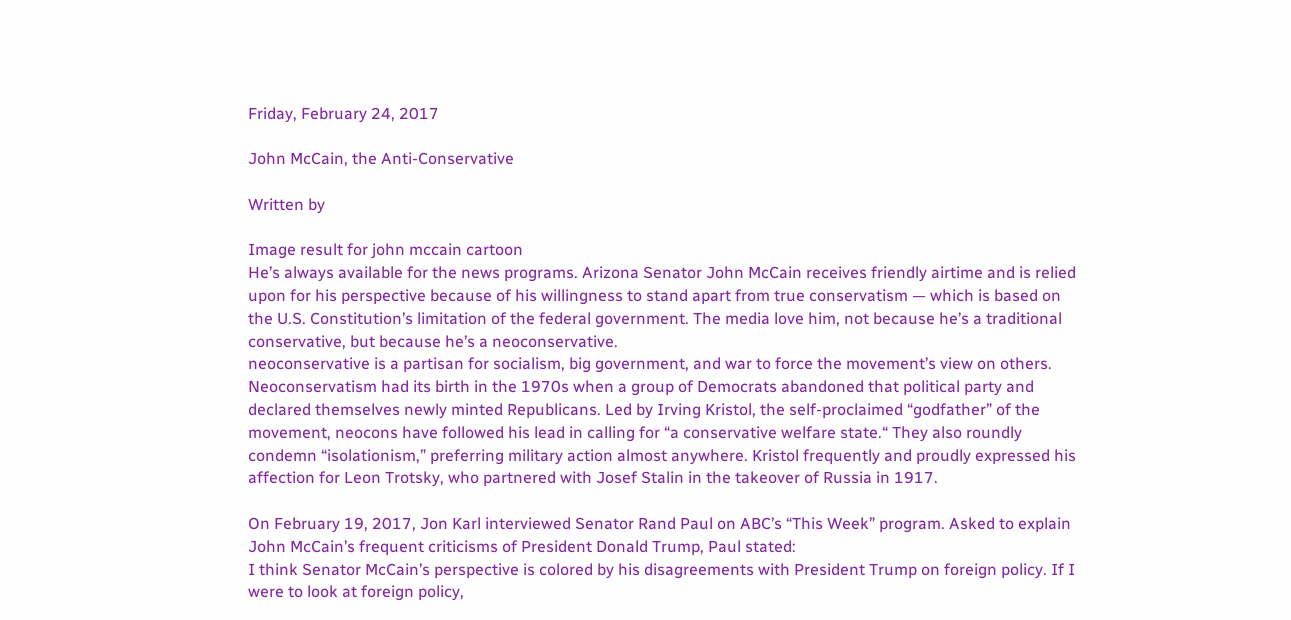Friday, February 24, 2017

John McCain, the Anti-Conservative

Written by

Image result for john mccain cartoon
He’s always available for the news programs. Arizona Senator John McCain receives friendly airtime and is relied upon for his perspective because of his willingness to stand apart from true conservatism — which is based on the U.S. Constitution’s limitation of the federal government. The media love him, not because he’s a traditional conservative, but because he’s a neoconservative.
neoconservative is a partisan for socialism, big government, and war to force the movement’s view on others. Neoconservatism had its birth in the 1970s when a group of Democrats abandoned that political party and declared themselves newly minted Republicans. Led by Irving Kristol, the self-proclaimed “godfather” of the movement, neocons have followed his lead in calling for “a conservative welfare state.“ They also roundly condemn “isolationism,” preferring military action almost anywhere. Kristol frequently and proudly expressed his affection for Leon Trotsky, who partnered with Josef Stalin in the takeover of Russia in 1917.

On February 19, 2017, Jon Karl interviewed Senator Rand Paul on ABC’s “This Week” program. Asked to explain John McCain’s frequent criticisms of President Donald Trump, Paul stated:
I think Senator McCain’s perspective is colored by his disagreements with President Trump on foreign policy. If I were to look at foreign policy,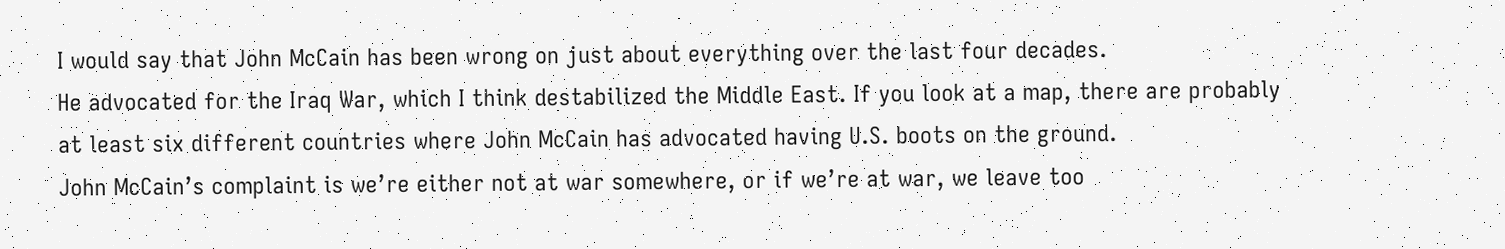I would say that John McCain has been wrong on just about everything over the last four decades.
He advocated for the Iraq War, which I think destabilized the Middle East. If you look at a map, there are probably at least six different countries where John McCain has advocated having U.S. boots on the ground.
John McCain’s complaint is we’re either not at war somewhere, or if we’re at war, we leave too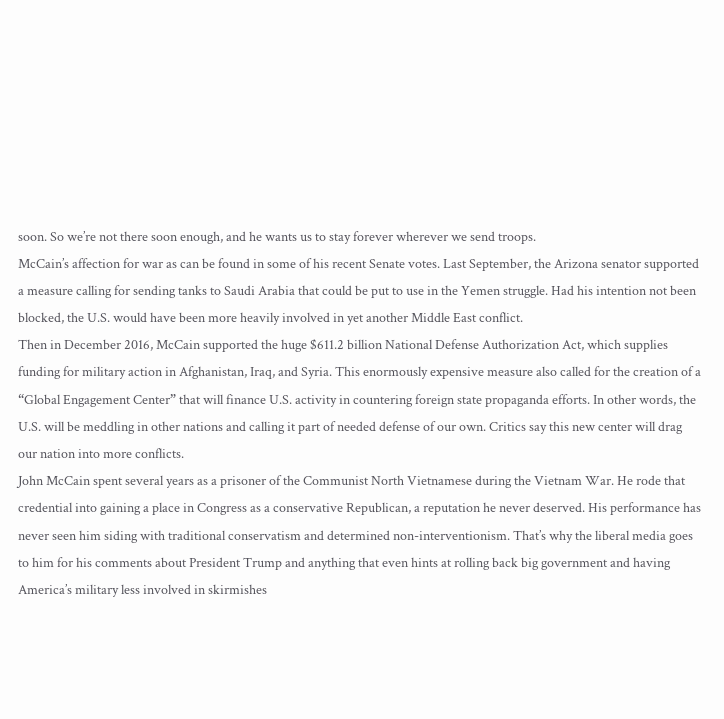soon. So we’re not there soon enough, and he wants us to stay forever wherever we send troops.
McCain’s affection for war as can be found in some of his recent Senate votes. Last September, the Arizona senator supported a measure calling for sending tanks to Saudi Arabia that could be put to use in the Yemen struggle. Had his intention not been blocked, the U.S. would have been more heavily involved in yet another Middle East conflict.
Then in December 2016, McCain supported the huge $611.2 billion National Defense Authorization Act, which supplies funding for military action in Afghanistan, Iraq, and Syria. This enormously expensive measure also called for the creation of a “Global Engagement Center” that will finance U.S. activity in countering foreign state propaganda efforts. In other words, the U.S. will be meddling in other nations and calling it part of needed defense of our own. Critics say this new center will drag our nation into more conflicts.
John McCain spent several years as a prisoner of the Communist North Vietnamese during the Vietnam War. He rode that credential into gaining a place in Congress as a conservative Republican, a reputation he never deserved. His performance has never seen him siding with traditional conservatism and determined non-interventionism. That’s why the liberal media goes to him for his comments about President Trump and anything that even hints at rolling back big government and having America’s military less involved in skirmishes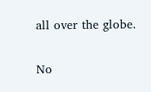all over the globe.

No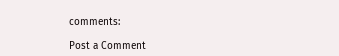comments:

Post a Comment